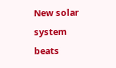New solar system beats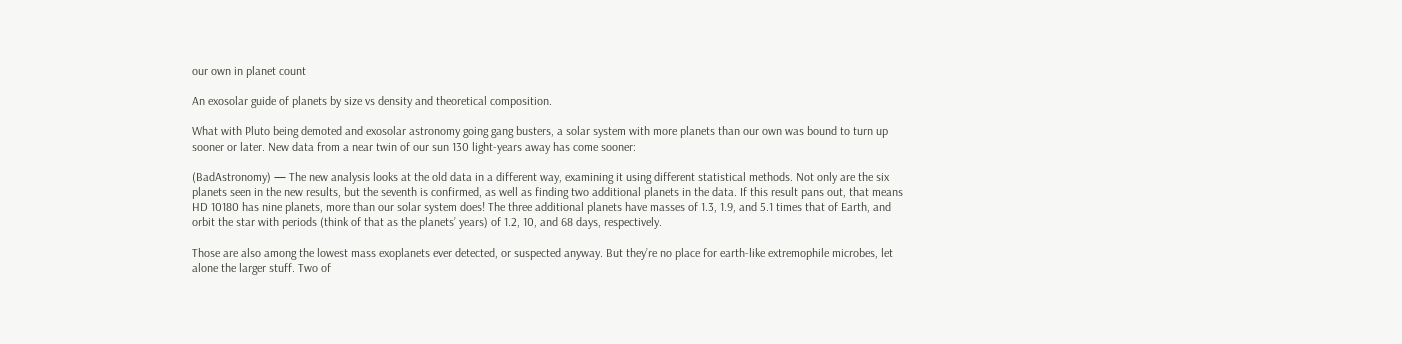our own in planet count

An exosolar guide of planets by size vs density and theoretical composition.

What with Pluto being demoted and exosolar astronomy going gang busters, a solar system with more planets than our own was bound to turn up sooner or later. New data from a near twin of our sun 130 light-years away has come sooner:

(BadAstronomy) — The new analysis looks at the old data in a different way, examining it using different statistical methods. Not only are the six planets seen in the new results, but the seventh is confirmed, as well as finding two additional planets in the data. If this result pans out, that means HD 10180 has nine planets, more than our solar system does! The three additional planets have masses of 1.3, 1.9, and 5.1 times that of Earth, and orbit the star with periods (think of that as the planets’ years) of 1.2, 10, and 68 days, respectively.

Those are also among the lowest mass exoplanets ever detected, or suspected anyway. But they’re no place for earth-like extremophile microbes, let alone the larger stuff. Two of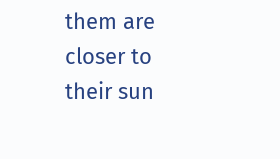them are closer to their sun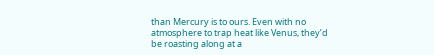than Mercury is to ours. Even with no atmosphere to trap heat like Venus, they’d be roasting along at a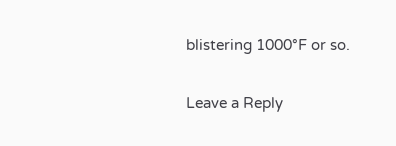blistering 1000°F or so.


Leave a Reply